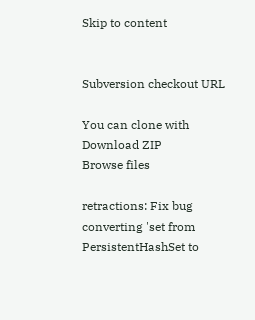Skip to content


Subversion checkout URL

You can clone with
Download ZIP
Browse files

retractions: Fix bug converting 'set from PersistentHashSet to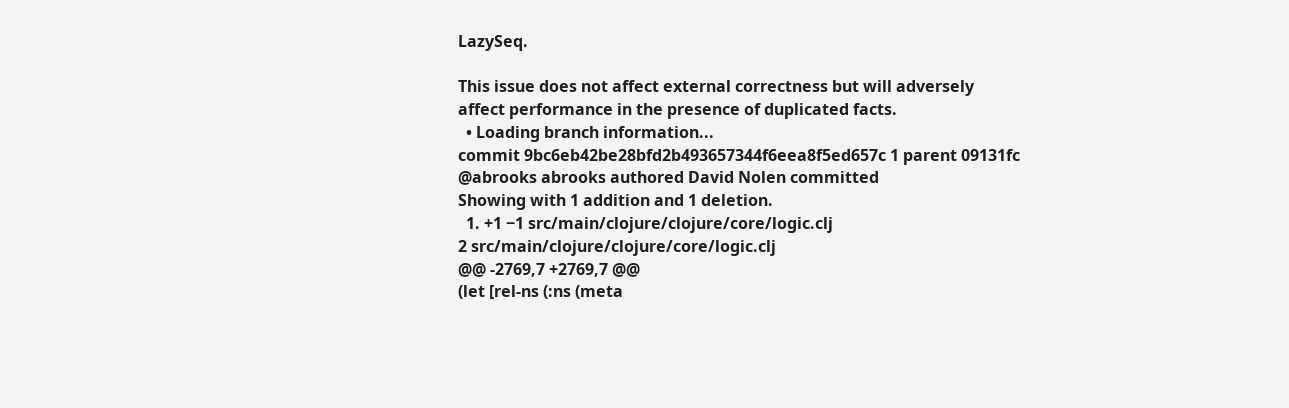LazySeq.

This issue does not affect external correctness but will adversely
affect performance in the presence of duplicated facts.
  • Loading branch information...
commit 9bc6eb42be28bfd2b493657344f6eea8f5ed657c 1 parent 09131fc
@abrooks abrooks authored David Nolen committed
Showing with 1 addition and 1 deletion.
  1. +1 −1 src/main/clojure/clojure/core/logic.clj
2 src/main/clojure/clojure/core/logic.clj
@@ -2769,7 +2769,7 @@
(let [rel-ns (:ns (meta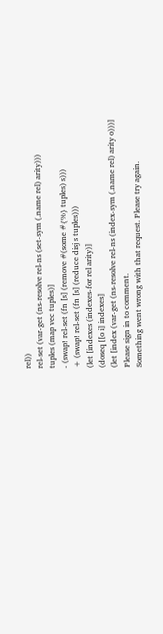rel))
rel-set (var-get (ns-resolve rel-ns (set-sym (.name rel) arity)))
tuples (map vec tuples)]
- (swap! rel-set (fn [s] (remove #(some #{%} tuples) s)))
+ (swap! rel-set (fn [s] (reduce disj s tuples)))
(let [indexes (indexes-for rel arity)]
(doseq [[o i] indexes]
(let [index (var-get (ns-resolve rel-ns (index-sym (.name rel) arity o)))]
Please sign in to comment.
Something went wrong with that request. Please try again.